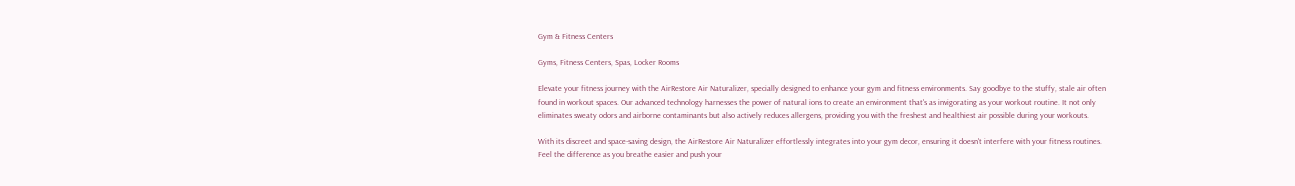Gym & Fitness Centers

Gyms, Fitness Centers, Spas, Locker Rooms

Elevate your fitness journey with the AirRestore Air Naturalizer, specially designed to enhance your gym and fitness environments. Say goodbye to the stuffy, stale air often found in workout spaces. Our advanced technology harnesses the power of natural ions to create an environment that's as invigorating as your workout routine. It not only eliminates sweaty odors and airborne contaminants but also actively reduces allergens, providing you with the freshest and healthiest air possible during your workouts.

With its discreet and space-saving design, the AirRestore Air Naturalizer effortlessly integrates into your gym decor, ensuring it doesn't interfere with your fitness routines. Feel the difference as you breathe easier and push your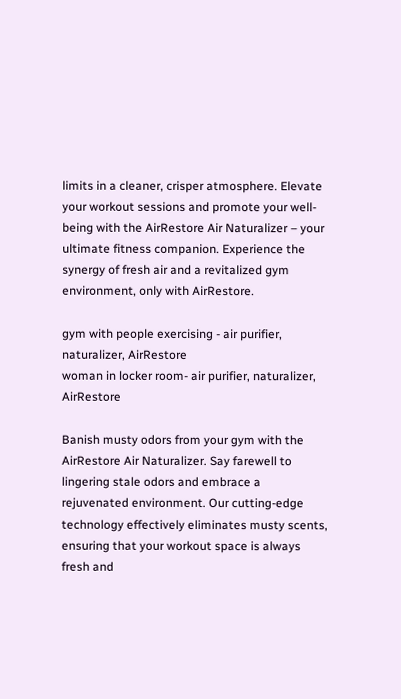limits in a cleaner, crisper atmosphere. Elevate your workout sessions and promote your well-being with the AirRestore Air Naturalizer – your ultimate fitness companion. Experience the synergy of fresh air and a revitalized gym environment, only with AirRestore.

gym with people exercising - air purifier, naturalizer, AirRestore
woman in locker room- air purifier, naturalizer, AirRestore

Banish musty odors from your gym with the AirRestore Air Naturalizer. Say farewell to lingering stale odors and embrace a rejuvenated environment. Our cutting-edge technology effectively eliminates musty scents, ensuring that your workout space is always fresh and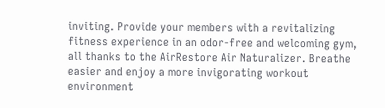inviting. Provide your members with a revitalizing fitness experience in an odor-free and welcoming gym, all thanks to the AirRestore Air Naturalizer. Breathe easier and enjoy a more invigorating workout environment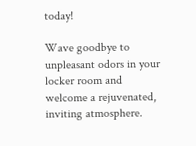today!

Wave goodbye to unpleasant odors in your locker room and welcome a rejuvenated, inviting atmosphere.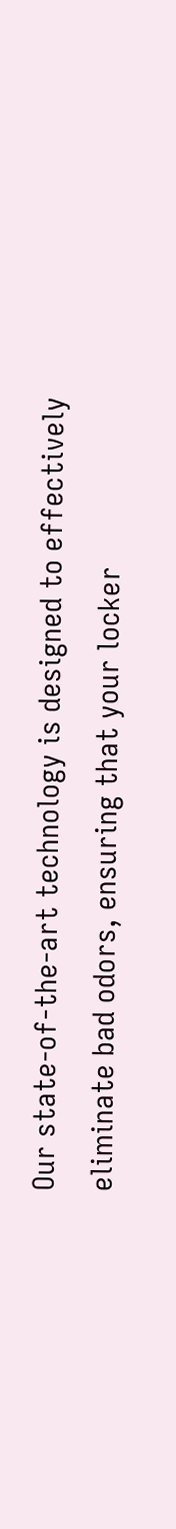Our state-of-the-art technology is designed to effectively eliminate bad odors, ensuring that your locker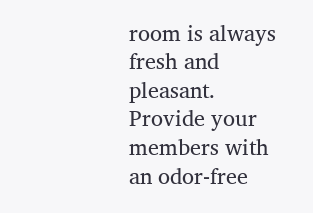room is always fresh and pleasant. Provide your members with an odor-free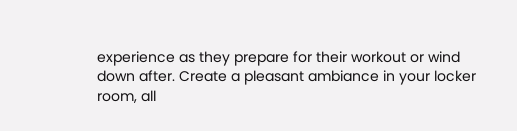experience as they prepare for their workout or wind down after. Create a pleasant ambiance in your locker room, all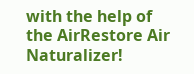with the help of the AirRestore Air Naturalizer!